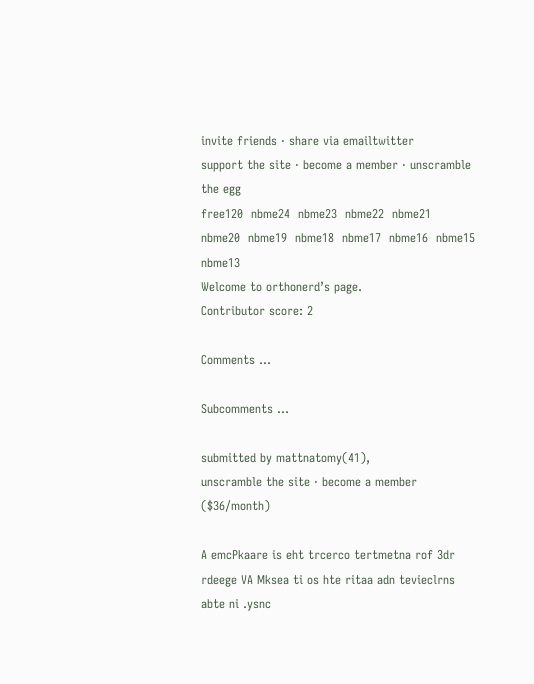invite friends ⋅ share via emailtwitter
support the site ⋅ become a member ⋅ unscramble the egg
free120  nbme24  nbme23  nbme22  nbme21  nbme20  nbme19  nbme18  nbme17  nbme16  nbme15  nbme13
Welcome to orthonerd’s page.
Contributor score: 2

Comments ...

Subcomments ...

submitted by mattnatomy(41),
unscramble the site ⋅ become a member ($36/month)

A emcPkaare is eht trcerco tertmetna rof 3dr rdeege VA Mksea ti os hte ritaa adn tevieclrns abte ni .ysnc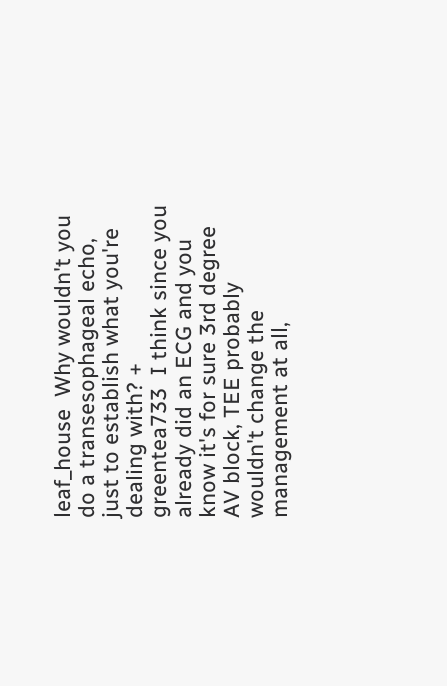leaf_house  Why wouldn't you do a transesophageal echo, just to establish what you're dealing with? +
greentea733  I think since you already did an ECG and you know it's for sure 3rd degree AV block, TEE probably wouldn't change the management at all,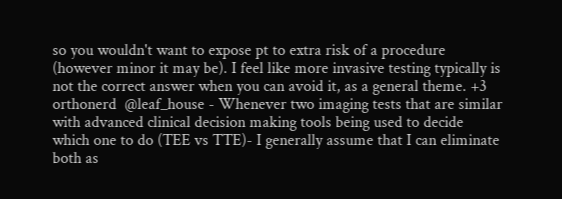so you wouldn't want to expose pt to extra risk of a procedure (however minor it may be). I feel like more invasive testing typically is not the correct answer when you can avoid it, as a general theme. +3
orthonerd  @leaf_house - Whenever two imaging tests that are similar with advanced clinical decision making tools being used to decide which one to do (TEE vs TTE)- I generally assume that I can eliminate both as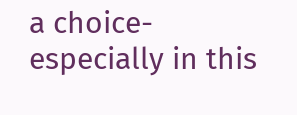a choice- especially in this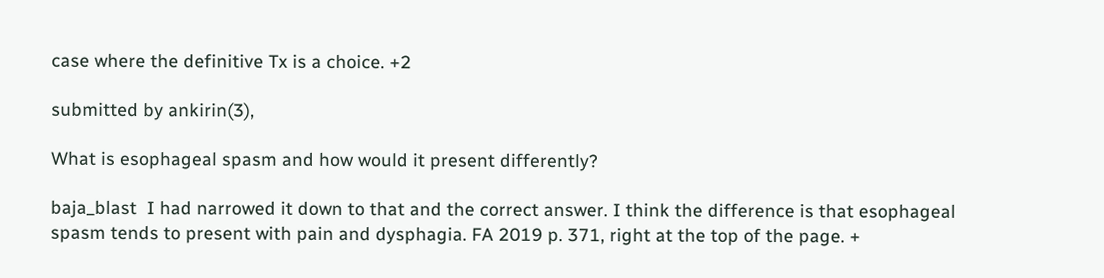case where the definitive Tx is a choice. +2

submitted by ankirin(3),

What is esophageal spasm and how would it present differently?

baja_blast  I had narrowed it down to that and the correct answer. I think the difference is that esophageal spasm tends to present with pain and dysphagia. FA 2019 p. 371, right at the top of the page. +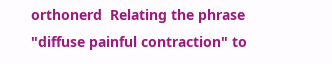orthonerd  Relating the phrase "diffuse painful contraction" to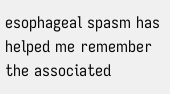esophageal spasm has helped me remember the associated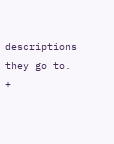descriptions they go to. +